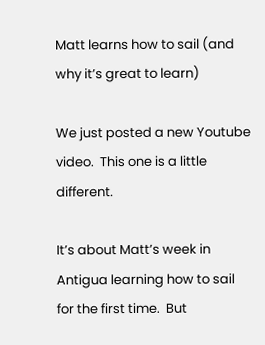Matt learns how to sail (and why it’s great to learn)

We just posted a new Youtube video.  This one is a little different.

It’s about Matt’s week in Antigua learning how to sail for the first time.  But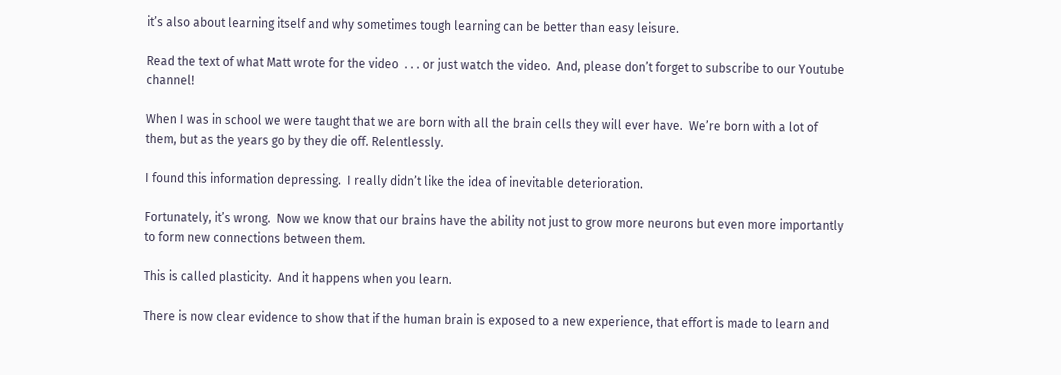it’s also about learning itself and why sometimes tough learning can be better than easy leisure.

Read the text of what Matt wrote for the video  . . . or just watch the video.  And, please don’t forget to subscribe to our Youtube channel!

When I was in school we were taught that we are born with all the brain cells they will ever have.  We’re born with a lot of them, but as the years go by they die off. Relentlessly.

I found this information depressing.  I really didn’t like the idea of inevitable deterioration.

Fortunately, it’s wrong.  Now we know that our brains have the ability not just to grow more neurons but even more importantly to form new connections between them.

This is called plasticity.  And it happens when you learn.

There is now clear evidence to show that if the human brain is exposed to a new experience, that effort is made to learn and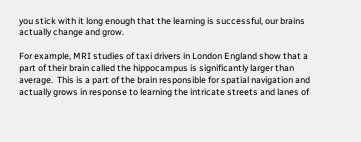you stick with it long enough that the learning is successful, our brains actually change and grow.

For example, MRI studies of taxi drivers in London England show that a part of their brain called the hippocampus is significantly larger than average.  This is a part of the brain responsible for spatial navigation and actually grows in response to learning the intricate streets and lanes of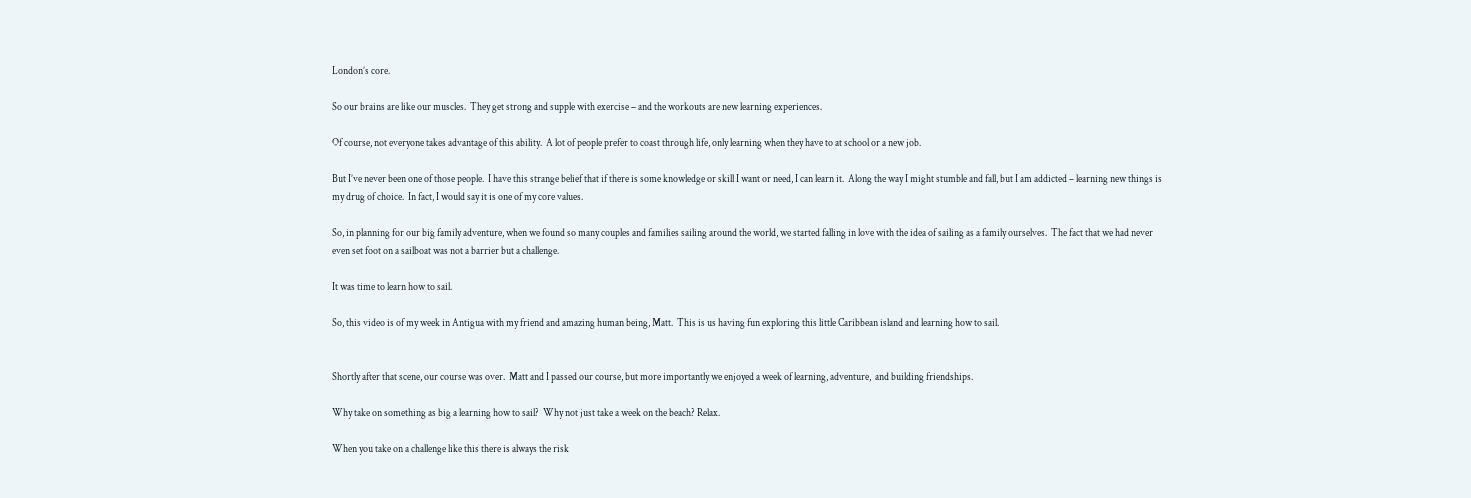London’s core.

So our brains are like our muscles.  They get strong and supple with exercise – and the workouts are new learning experiences.

Of course, not everyone takes advantage of this ability.  A lot of people prefer to coast through life, only learning when they have to at school or a new job.

But I’ve never been one of those people.  I have this strange belief that if there is some knowledge or skill I want or need, I can learn it.  Along the way I might stumble and fall, but I am addicted – learning new things is my drug of choice.  In fact, I would say it is one of my core values.

So, in planning for our big family adventure, when we found so many couples and families sailing around the world, we started falling in love with the idea of sailing as a family ourselves.  The fact that we had never even set foot on a sailboat was not a barrier but a challenge.

It was time to learn how to sail.

So, this video is of my week in Antigua with my friend and amazing human being, Matt.  This is us having fun exploring this little Caribbean island and learning how to sail.


Shortly after that scene, our course was over.  Matt and I passed our course, but more importantly we enjoyed a week of learning, adventure,  and building friendships.

Why take on something as big a learning how to sail?  Why not just take a week on the beach? Relax.

When you take on a challenge like this there is always the risk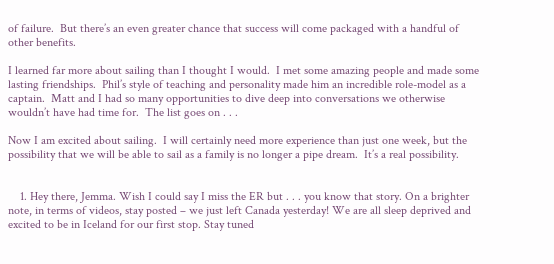of failure.  But there’s an even greater chance that success will come packaged with a handful of other benefits.

I learned far more about sailing than I thought I would.  I met some amazing people and made some lasting friendships.  Phil’s style of teaching and personality made him an incredible role-model as a captain.  Matt and I had so many opportunities to dive deep into conversations we otherwise wouldn’t have had time for.  The list goes on . . .

Now I am excited about sailing.  I will certainly need more experience than just one week, but the possibility that we will be able to sail as a family is no longer a pipe dream.  It’s a real possibility.


    1. Hey there, Jemma. Wish I could say I miss the ER but . . . you know that story. On a brighter note, in terms of videos, stay posted – we just left Canada yesterday! We are all sleep deprived and excited to be in Iceland for our first stop. Stay tuned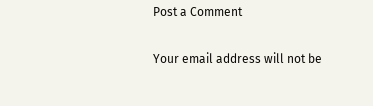Post a Comment

Your email address will not be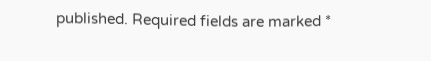published. Required fields are marked *